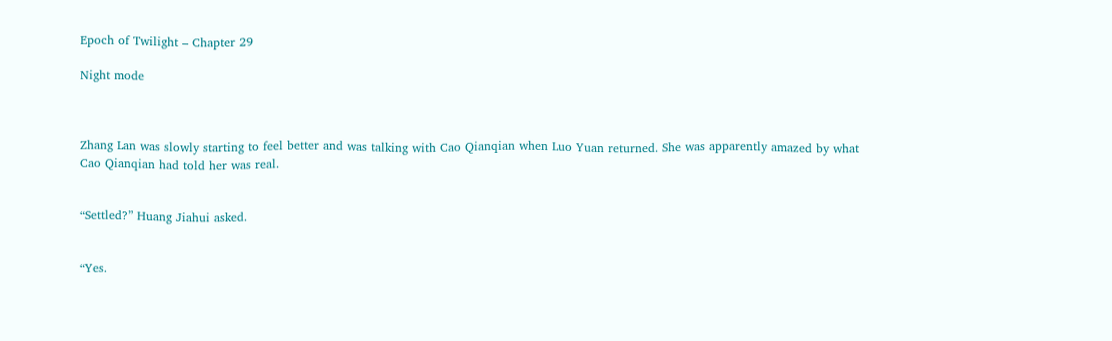Epoch of Twilight – Chapter 29

Night mode



Zhang Lan was slowly starting to feel better and was talking with Cao Qianqian when Luo Yuan returned. She was apparently amazed by what Cao Qianqian had told her was real.


“Settled?” Huang Jiahui asked.


“Yes.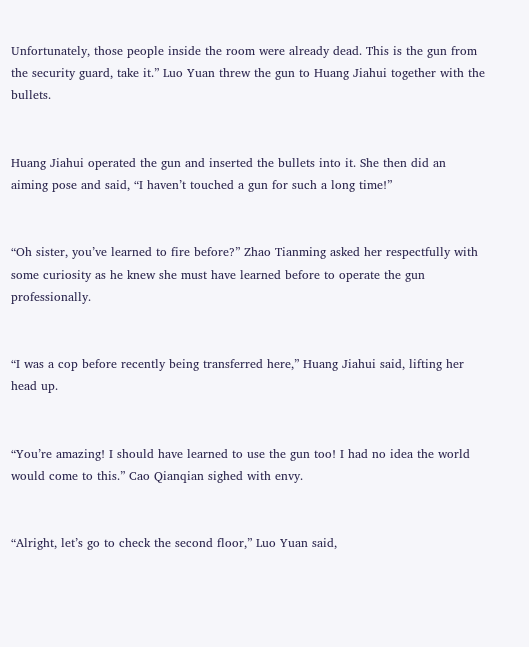Unfortunately, those people inside the room were already dead. This is the gun from the security guard, take it.” Luo Yuan threw the gun to Huang Jiahui together with the bullets.


Huang Jiahui operated the gun and inserted the bullets into it. She then did an aiming pose and said, “I haven’t touched a gun for such a long time!”


“Oh sister, you’ve learned to fire before?” Zhao Tianming asked her respectfully with some curiosity as he knew she must have learned before to operate the gun professionally.


“I was a cop before recently being transferred here,” Huang Jiahui said, lifting her head up.


“You’re amazing! I should have learned to use the gun too! I had no idea the world would come to this.” Cao Qianqian sighed with envy.


“Alright, let’s go to check the second floor,” Luo Yuan said,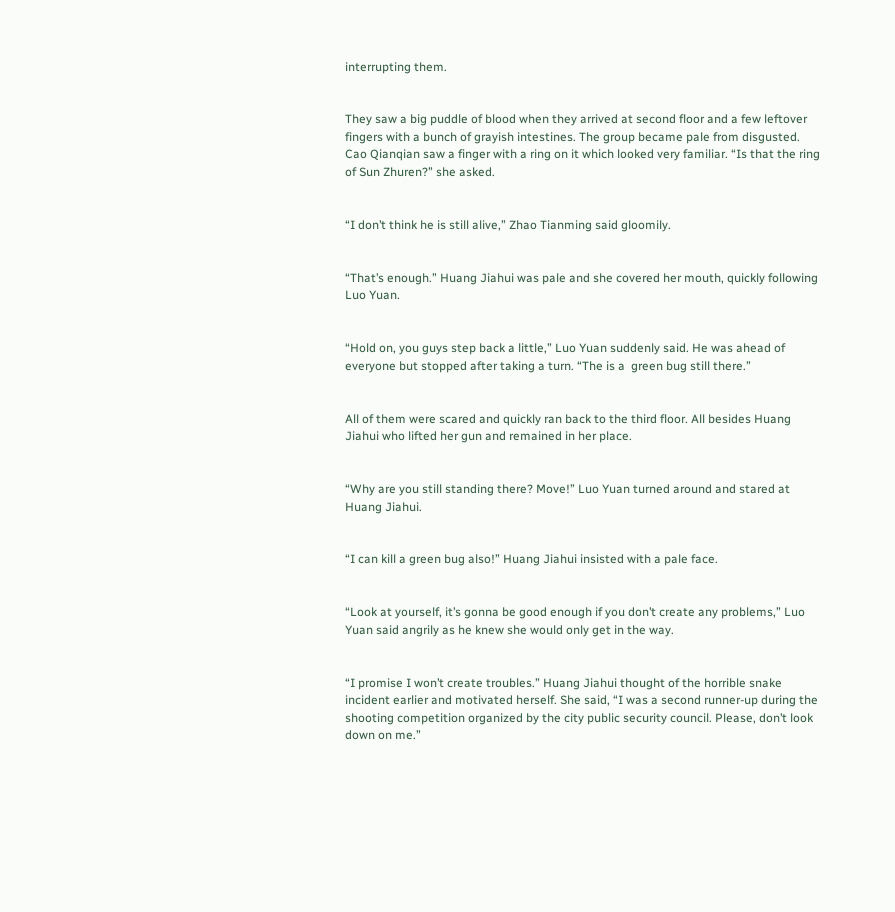interrupting them.


They saw a big puddle of blood when they arrived at second floor and a few leftover fingers with a bunch of grayish intestines. The group became pale from disgusted. Cao Qianqian saw a finger with a ring on it which looked very familiar. “Is that the ring of Sun Zhuren?” she asked.


“I don’t think he is still alive,” Zhao Tianming said gloomily.


“That’s enough.” Huang Jiahui was pale and she covered her mouth, quickly following Luo Yuan.


“Hold on, you guys step back a little,” Luo Yuan suddenly said. He was ahead of everyone but stopped after taking a turn. “The is a  green bug still there.”


All of them were scared and quickly ran back to the third floor. All besides Huang Jiahui who lifted her gun and remained in her place.


“Why are you still standing there? Move!” Luo Yuan turned around and stared at Huang Jiahui.


“I can kill a green bug also!” Huang Jiahui insisted with a pale face.


“Look at yourself, it’s gonna be good enough if you don’t create any problems,” Luo Yuan said angrily as he knew she would only get in the way.


“I promise I won’t create troubles.” Huang Jiahui thought of the horrible snake incident earlier and motivated herself. She said, “I was a second runner-up during the shooting competition organized by the city public security council. Please, don’t look down on me.”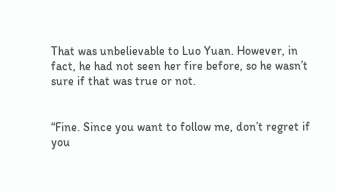That was unbelievable to Luo Yuan. However, in fact, he had not seen her fire before, so he wasn’t sure if that was true or not.


“Fine. Since you want to follow me, don’t regret if you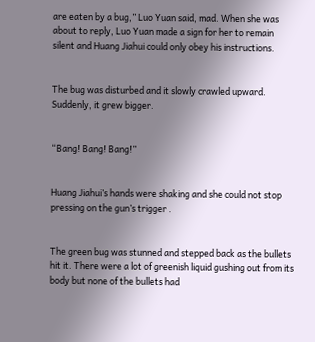are eaten by a bug,” Luo Yuan said, mad. When she was about to reply, Luo Yuan made a sign for her to remain silent and Huang Jiahui could only obey his instructions.


The bug was disturbed and it slowly crawled upward. Suddenly, it grew bigger.


“Bang! Bang! Bang!”


Huang Jiahui’s hands were shaking and she could not stop pressing on the gun’s trigger .


The green bug was stunned and stepped back as the bullets hit it. There were a lot of greenish liquid gushing out from its body but none of the bullets had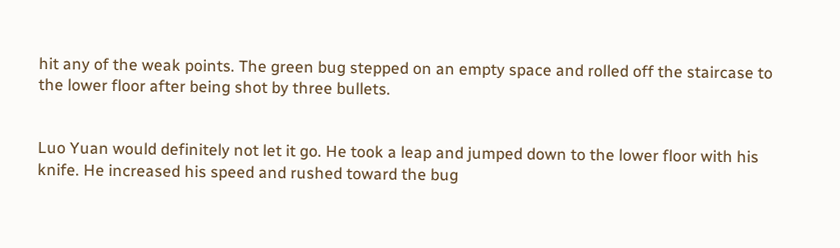hit any of the weak points. The green bug stepped on an empty space and rolled off the staircase to the lower floor after being shot by three bullets.


Luo Yuan would definitely not let it go. He took a leap and jumped down to the lower floor with his knife. He increased his speed and rushed toward the bug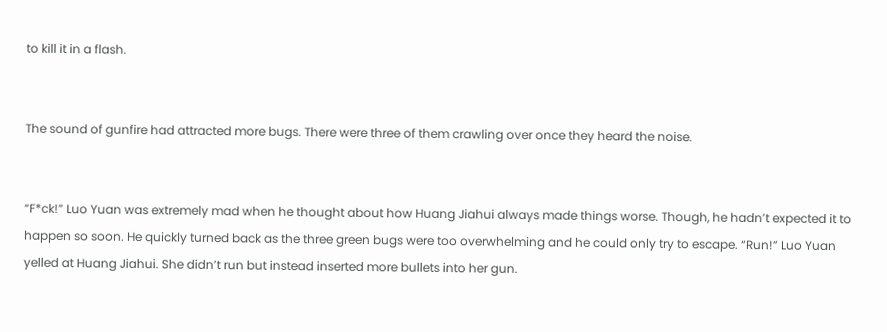to kill it in a flash.


The sound of gunfire had attracted more bugs. There were three of them crawling over once they heard the noise.


“F*ck!” Luo Yuan was extremely mad when he thought about how Huang Jiahui always made things worse. Though, he hadn’t expected it to happen so soon. He quickly turned back as the three green bugs were too overwhelming and he could only try to escape. “Run!” Luo Yuan yelled at Huang Jiahui. She didn’t run but instead inserted more bullets into her gun.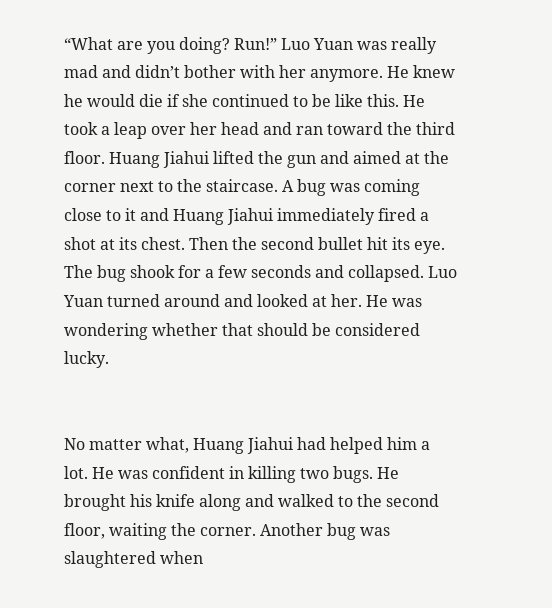“What are you doing? Run!” Luo Yuan was really mad and didn’t bother with her anymore. He knew he would die if she continued to be like this. He took a leap over her head and ran toward the third floor. Huang Jiahui lifted the gun and aimed at the corner next to the staircase. A bug was coming close to it and Huang Jiahui immediately fired a shot at its chest. Then the second bullet hit its eye. The bug shook for a few seconds and collapsed. Luo Yuan turned around and looked at her. He was wondering whether that should be considered lucky.


No matter what, Huang Jiahui had helped him a lot. He was confident in killing two bugs. He brought his knife along and walked to the second floor, waiting the corner. Another bug was slaughtered when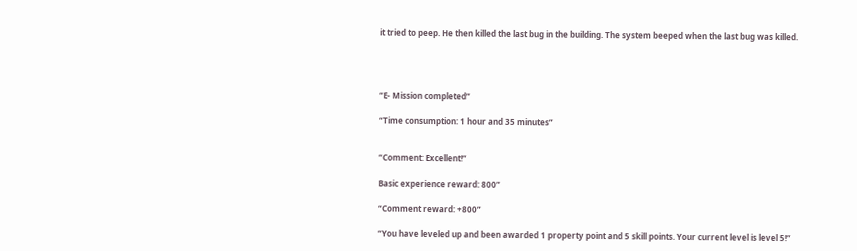it tried to peep. He then killed the last bug in the building. The system beeped when the last bug was killed.




“E- Mission completed”

“Time consumption: 1 hour and 35 minutes”


“Comment: Excellent!”

Basic experience reward: 800”

“Comment reward: +800”

“You have leveled up and been awarded 1 property point and 5 skill points. Your current level is level 5!”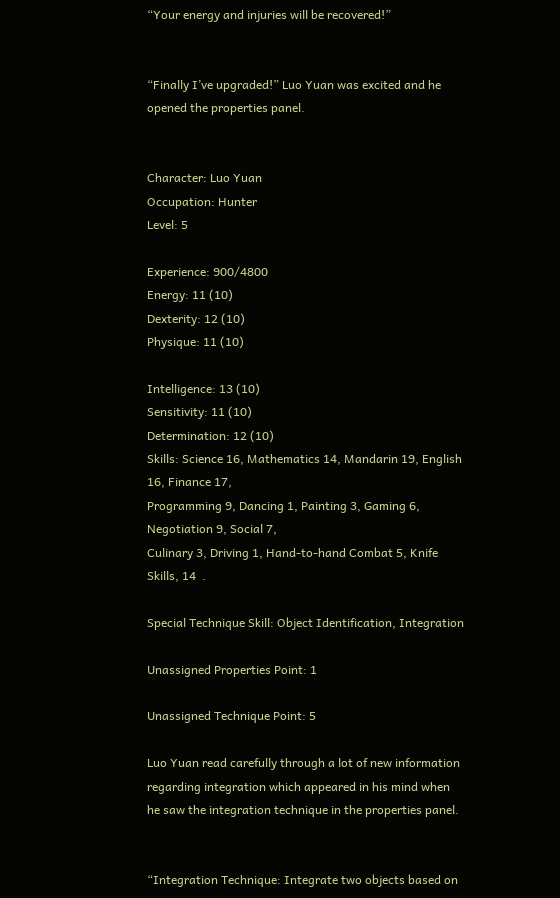“Your energy and injuries will be recovered!”


“Finally I’ve upgraded!” Luo Yuan was excited and he opened the properties panel.


Character: Luo Yuan
Occupation: Hunter
Level: 5

Experience: 900/4800
Energy: 11 (10)
Dexterity: 12 (10)
Physique: 11 (10)

Intelligence: 13 (10)
Sensitivity: 11 (10)
Determination: 12 (10)
Skills: Science 16, Mathematics 14, Mandarin 19, English 16, Finance 17,
Programming 9, Dancing 1, Painting 3, Gaming 6, Negotiation 9, Social 7,
Culinary 3, Driving 1, Hand-to-hand Combat 5, Knife Skills, 14  .

Special Technique Skill: Object Identification, Integration

Unassigned Properties Point: 1

Unassigned Technique Point: 5

Luo Yuan read carefully through a lot of new information regarding integration which appeared in his mind when he saw the integration technique in the properties panel.


“Integration Technique: Integrate two objects based on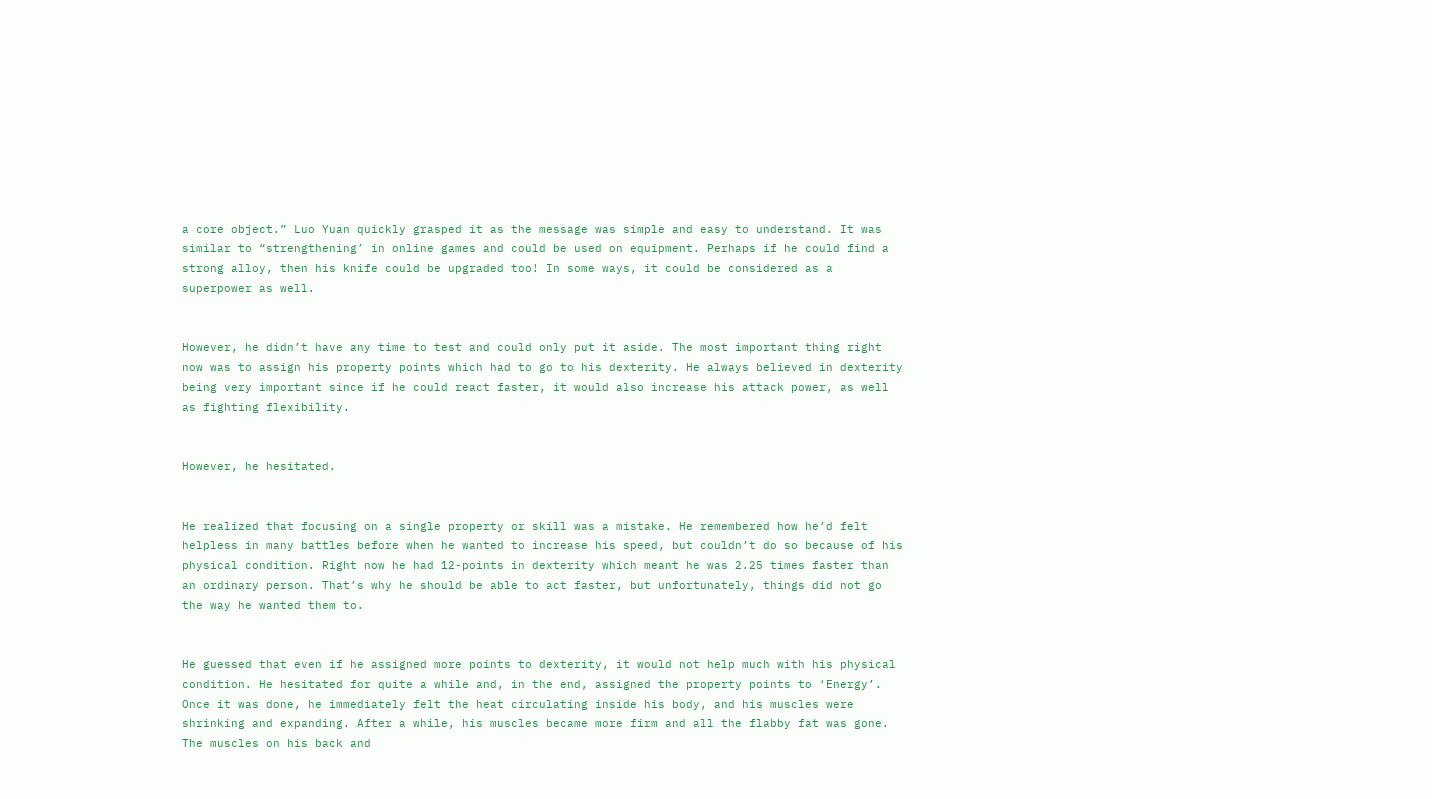a core object.” Luo Yuan quickly grasped it as the message was simple and easy to understand. It was similar to “strengthening’ in online games and could be used on equipment. Perhaps if he could find a strong alloy, then his knife could be upgraded too! In some ways, it could be considered as a superpower as well.


However, he didn’t have any time to test and could only put it aside. The most important thing right now was to assign his property points which had to go to his dexterity. He always believed in dexterity being very important since if he could react faster, it would also increase his attack power, as well as fighting flexibility.


However, he hesitated.


He realized that focusing on a single property or skill was a mistake. He remembered how he’d felt helpless in many battles before when he wanted to increase his speed, but couldn’t do so because of his physical condition. Right now he had 12-points in dexterity which meant he was 2.25 times faster than an ordinary person. That’s why he should be able to act faster, but unfortunately, things did not go the way he wanted them to.


He guessed that even if he assigned more points to dexterity, it would not help much with his physical condition. He hesitated for quite a while and, in the end, assigned the property points to ‘Energy’. Once it was done, he immediately felt the heat circulating inside his body, and his muscles were shrinking and expanding. After a while, his muscles became more firm and all the flabby fat was gone. The muscles on his back and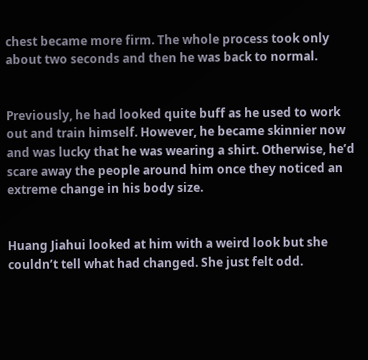chest became more firm. The whole process took only about two seconds and then he was back to normal.


Previously, he had looked quite buff as he used to work out and train himself. However, he became skinnier now and was lucky that he was wearing a shirt. Otherwise, he’d scare away the people around him once they noticed an extreme change in his body size.


Huang Jiahui looked at him with a weird look but she couldn’t tell what had changed. She just felt odd.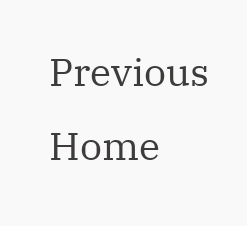Previous                                           Home